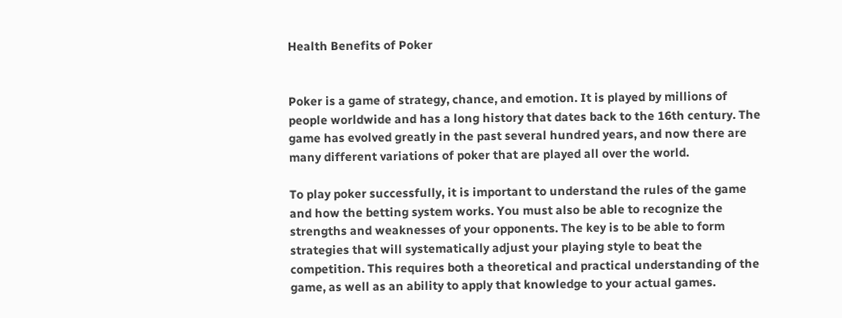Health Benefits of Poker


Poker is a game of strategy, chance, and emotion. It is played by millions of people worldwide and has a long history that dates back to the 16th century. The game has evolved greatly in the past several hundred years, and now there are many different variations of poker that are played all over the world.

To play poker successfully, it is important to understand the rules of the game and how the betting system works. You must also be able to recognize the strengths and weaknesses of your opponents. The key is to be able to form strategies that will systematically adjust your playing style to beat the competition. This requires both a theoretical and practical understanding of the game, as well as an ability to apply that knowledge to your actual games.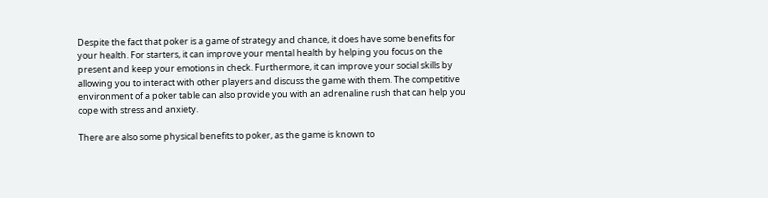Despite the fact that poker is a game of strategy and chance, it does have some benefits for your health. For starters, it can improve your mental health by helping you focus on the present and keep your emotions in check. Furthermore, it can improve your social skills by allowing you to interact with other players and discuss the game with them. The competitive environment of a poker table can also provide you with an adrenaline rush that can help you cope with stress and anxiety.

There are also some physical benefits to poker, as the game is known to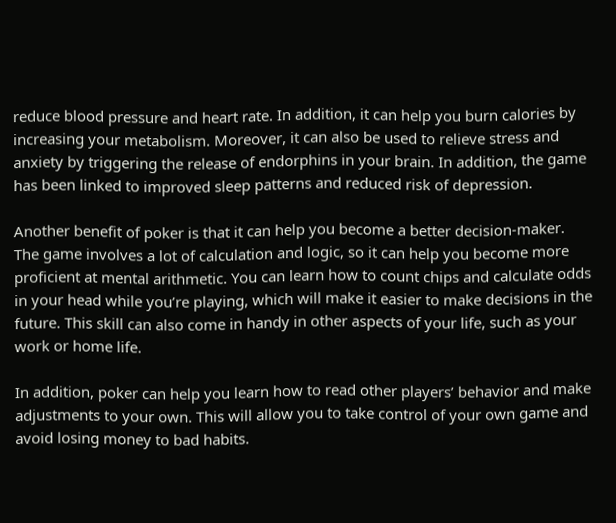reduce blood pressure and heart rate. In addition, it can help you burn calories by increasing your metabolism. Moreover, it can also be used to relieve stress and anxiety by triggering the release of endorphins in your brain. In addition, the game has been linked to improved sleep patterns and reduced risk of depression.

Another benefit of poker is that it can help you become a better decision-maker. The game involves a lot of calculation and logic, so it can help you become more proficient at mental arithmetic. You can learn how to count chips and calculate odds in your head while you’re playing, which will make it easier to make decisions in the future. This skill can also come in handy in other aspects of your life, such as your work or home life.

In addition, poker can help you learn how to read other players’ behavior and make adjustments to your own. This will allow you to take control of your own game and avoid losing money to bad habits.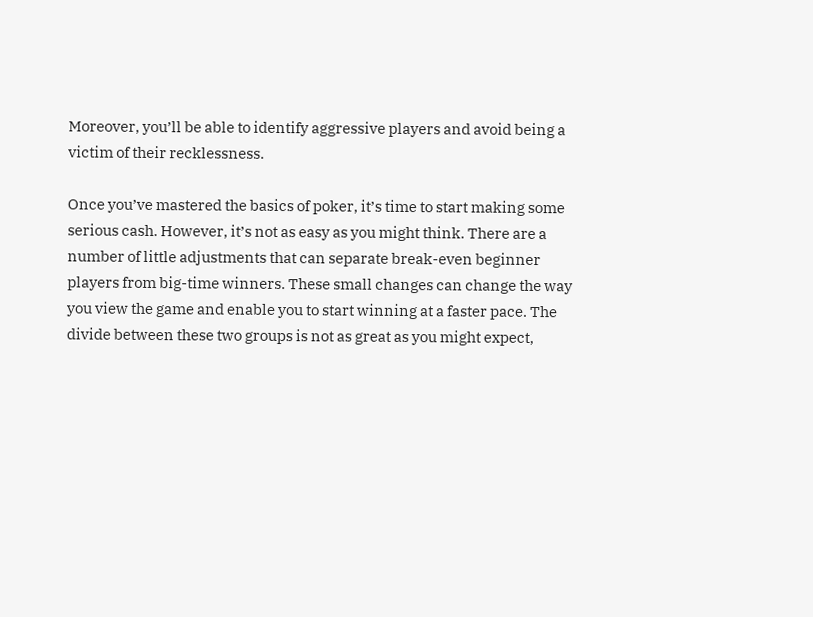Moreover, you’ll be able to identify aggressive players and avoid being a victim of their recklessness.

Once you’ve mastered the basics of poker, it’s time to start making some serious cash. However, it’s not as easy as you might think. There are a number of little adjustments that can separate break-even beginner players from big-time winners. These small changes can change the way you view the game and enable you to start winning at a faster pace. The divide between these two groups is not as great as you might expect,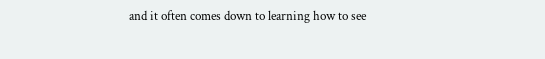and it often comes down to learning how to see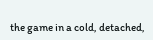the game in a cold, detached,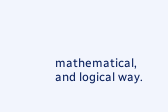mathematical, and logical way.